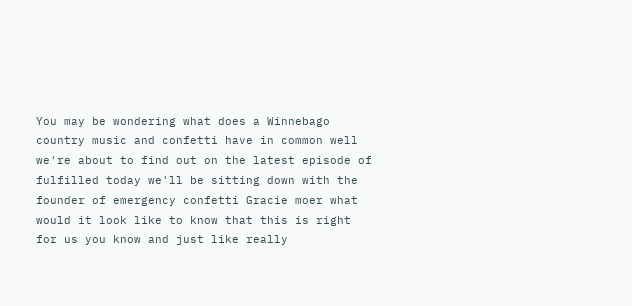You may be wondering what does a Winnebago country music and confetti have in common well we're about to find out on the latest episode of fulfilled today we'll be sitting down with the founder of emergency confetti Gracie moer what would it look like to know that this is right for us you know and just like really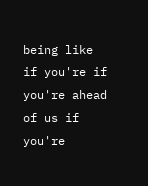being like if you're if you're ahead of us if you're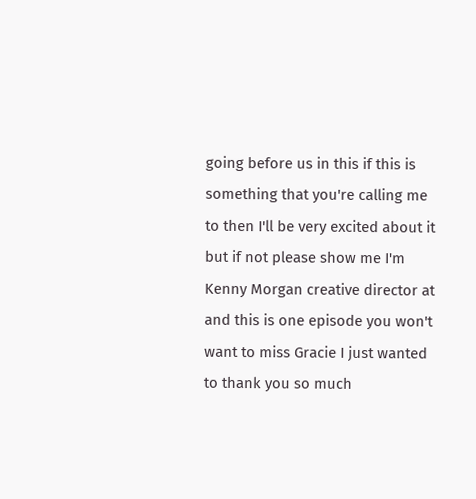going before us in this if this is something that you're calling me to then I'll be very excited about it but if not please show me I'm Kenny Morgan creative director at and this is one episode you won't want to miss Gracie I just wanted to thank you so much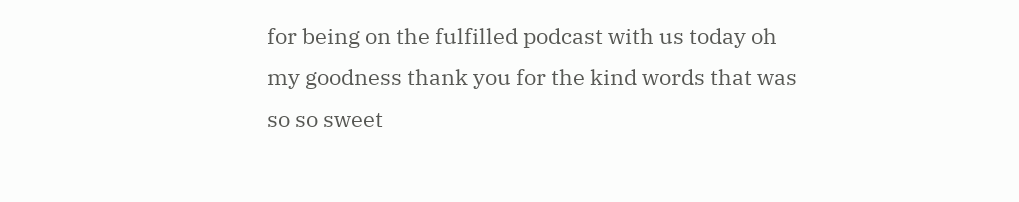for being on the fulfilled podcast with us today oh my goodness thank you for the kind words that was so so sweet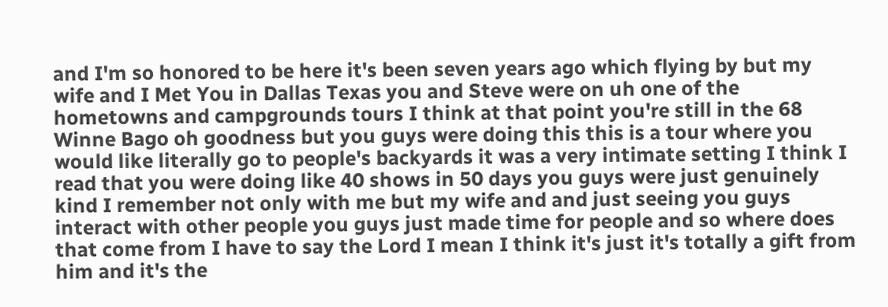and I'm so honored to be here it's been seven years ago which flying by but my wife and I Met You in Dallas Texas you and Steve were on uh one of the hometowns and campgrounds tours I think at that point you're still in the 68 Winne Bago oh goodness but you guys were doing this this is a tour where you would like literally go to people's backyards it was a very intimate setting I think I read that you were doing like 40 shows in 50 days you guys were just genuinely kind I remember not only with me but my wife and and just seeing you guys interact with other people you guys just made time for people and so where does that come from I have to say the Lord I mean I think it's just it's totally a gift from him and it's the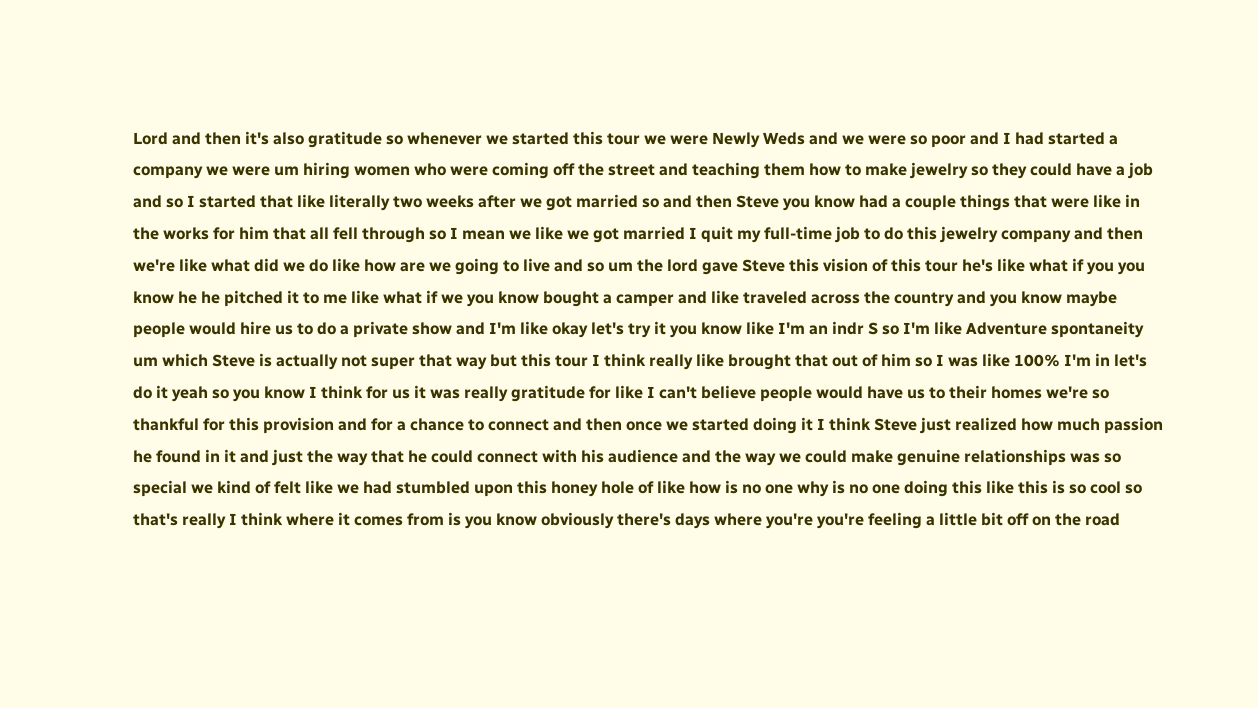Lord and then it's also gratitude so whenever we started this tour we were Newly Weds and we were so poor and I had started a company we were um hiring women who were coming off the street and teaching them how to make jewelry so they could have a job and so I started that like literally two weeks after we got married so and then Steve you know had a couple things that were like in the works for him that all fell through so I mean we like we got married I quit my full-time job to do this jewelry company and then we're like what did we do like how are we going to live and so um the lord gave Steve this vision of this tour he's like what if you you know he he pitched it to me like what if we you know bought a camper and like traveled across the country and you know maybe people would hire us to do a private show and I'm like okay let's try it you know like I'm an indr S so I'm like Adventure spontaneity um which Steve is actually not super that way but this tour I think really like brought that out of him so I was like 100% I'm in let's do it yeah so you know I think for us it was really gratitude for like I can't believe people would have us to their homes we're so thankful for this provision and for a chance to connect and then once we started doing it I think Steve just realized how much passion he found in it and just the way that he could connect with his audience and the way we could make genuine relationships was so special we kind of felt like we had stumbled upon this honey hole of like how is no one why is no one doing this like this is so cool so that's really I think where it comes from is you know obviously there's days where you're you're feeling a little bit off on the road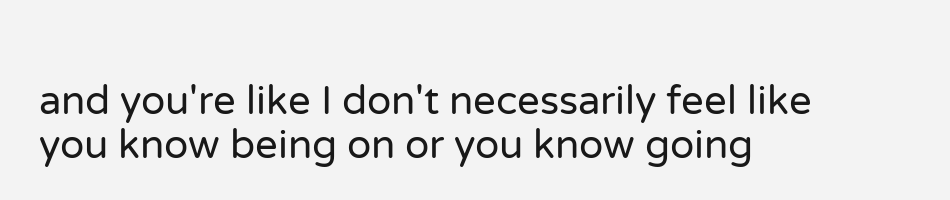and you're like I don't necessarily feel like you know being on or you know going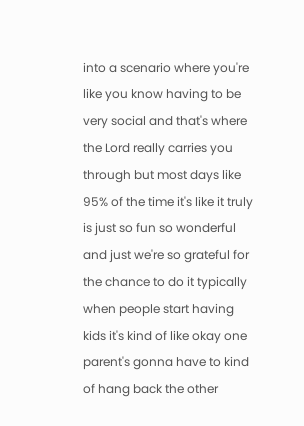into a scenario where you're like you know having to be very social and that's where the Lord really carries you through but most days like 95% of the time it's like it truly is just so fun so wonderful and just we're so grateful for the chance to do it typically when people start having kids it's kind of like okay one parent's gonna have to kind of hang back the other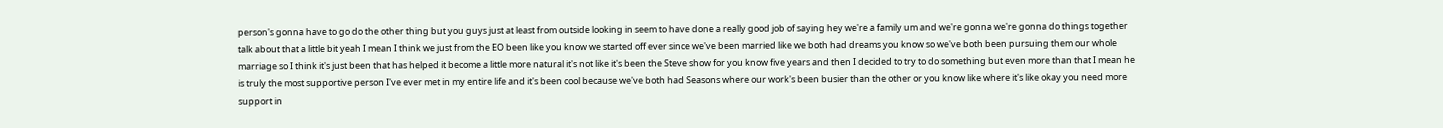person's gonna have to go do the other thing but you guys just at least from outside looking in seem to have done a really good job of saying hey we're a family um and we're gonna we're gonna do things together talk about that a little bit yeah I mean I think we just from the EO been like you know we started off ever since we've been married like we both had dreams you know so we've both been pursuing them our whole marriage so I think it's just been that has helped it become a little more natural it's not like it's been the Steve show for you know five years and then I decided to try to do something but even more than that I mean he is truly the most supportive person I've ever met in my entire life and it's been cool because we've both had Seasons where our work's been busier than the other or you know like where it's like okay you need more support in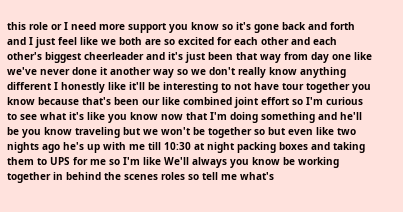this role or I need more support you know so it's gone back and forth and I just feel like we both are so excited for each other and each other's biggest cheerleader and it's just been that way from day one like we've never done it another way so we don't really know anything different I honestly like it'll be interesting to not have tour together you know because that's been our like combined joint effort so I'm curious to see what it's like you know now that I'm doing something and he'll be you know traveling but we won't be together so but even like two nights ago he's up with me till 10:30 at night packing boxes and taking them to UPS for me so I'm like We'll always you know be working together in behind the scenes roles so tell me what's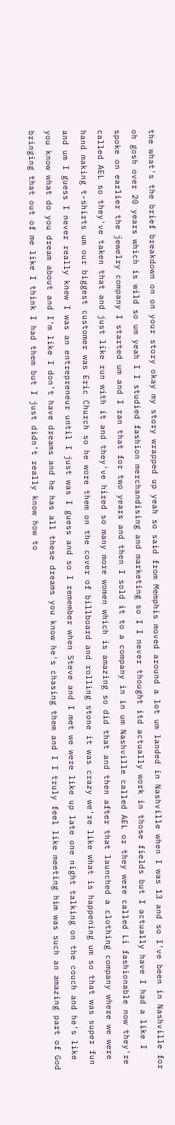the what's the brief breakdown on on your story okay my story wrapped up yeah so said from Memphis moved around a lot um landed in Nashville when I was 13 and so I've been in Nashville for oh gosh over 20 years which is wild so um yeah I I studied fashion merchandising and marketing so I I never thought itd actually work in those fields but I actually have I had a like I spoke on earlier the jewelry company I started um and I ran that for two years and then I sold it to a company in in um Nashville called AEL or they were called Li fashionable now they're called AEL so they've taken that and just like run with it and they've hired so many more women which is amazing so did that and then after that launched a clothing company where we were hand making t-shirts um our biggest customer was Eric Church so he wore them on the cover of billboard and rolling stone it was crazy we're like what is happening um so that was super fun and um I guess I never really knew I was an entrepreneur until I just was I guess and so I remember when Steve and I met we were like up late one night talking on the couch and he's like you know what do you dream about and I'm like I don't have dreams and he has all these dreams you know he's chasing them and I I truly feel like meeting him was such an amazing part of God bringing that out of me like I think I had them but I just didn't really know how to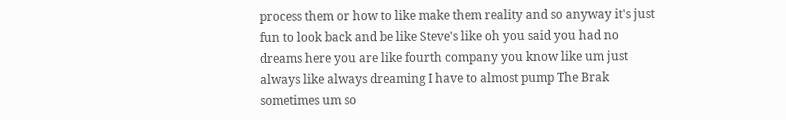process them or how to like make them reality and so anyway it's just fun to look back and be like Steve's like oh you said you had no dreams here you are like fourth company you know like um just always like always dreaming I have to almost pump The Brak sometimes um so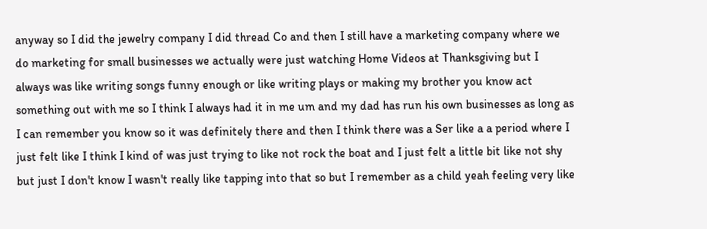anyway so I did the jewelry company I did thread Co and then I still have a marketing company where we do marketing for small businesses we actually were just watching Home Videos at Thanksgiving but I always was like writing songs funny enough or like writing plays or making my brother you know act something out with me so I think I always had it in me um and my dad has run his own businesses as long as I can remember you know so it was definitely there and then I think there was a Ser like a a period where I just felt like I think I kind of was just trying to like not rock the boat and I just felt a little bit like not shy but just I don't know I wasn't really like tapping into that so but I remember as a child yeah feeling very like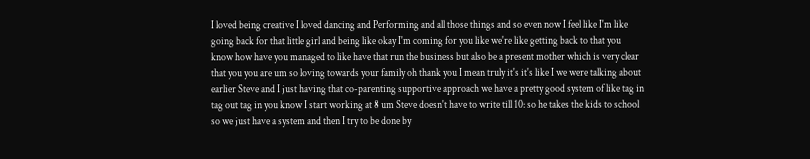I loved being creative I loved dancing and Performing and all those things and so even now I feel like I'm like going back for that little girl and being like okay I'm coming for you like we're like getting back to that you know how have you managed to like have that run the business but also be a present mother which is very clear that you you are um so loving towards your family oh thank you I mean truly it's it's like I we were talking about earlier Steve and I just having that co-parenting supportive approach we have a pretty good system of like tag in tag out tag in you know I start working at 8 um Steve doesn't have to write till 10: so he takes the kids to school so we just have a system and then I try to be done by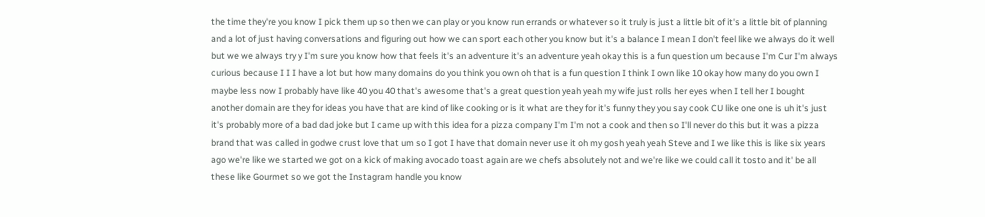the time they're you know I pick them up so then we can play or you know run errands or whatever so it truly is just a little bit of it's a little bit of planning and a lot of just having conversations and figuring out how we can sport each other you know but it's a balance I mean I don't feel like we always do it well but we we always try y I'm sure you know how that feels it's an adventure it's an adventure yeah okay this is a fun question um because I'm Cur I'm always curious because I I I have a lot but how many domains do you think you own oh that is a fun question I think I own like 10 okay how many do you own I maybe less now I probably have like 40 you 40 that's awesome that's a great question yeah yeah my wife just rolls her eyes when I tell her I bought another domain are they for ideas you have that are kind of like cooking or is it what are they for it's funny they you say cook CU like one one is uh it's just it's probably more of a bad dad joke but I came up with this idea for a pizza company I'm I'm not a cook and then so I'll never do this but it was a pizza brand that was called in godwe crust love that um so I got I have that domain never use it oh my gosh yeah yeah Steve and I we like this is like six years ago we're like we started we got on a kick of making avocado toast again are we chefs absolutely not and we're like we could call it tosto and it' be all these like Gourmet so we got the Instagram handle you know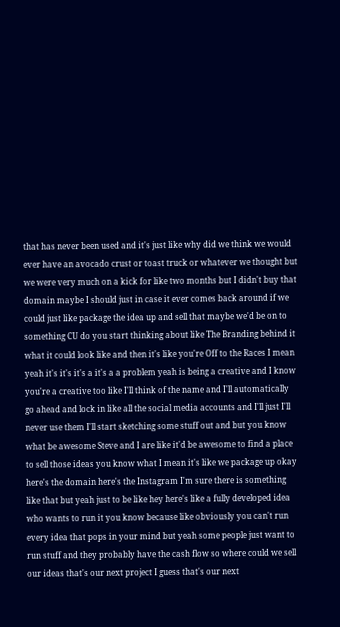that has never been used and it's just like why did we think we would ever have an avocado crust or toast truck or whatever we thought but we were very much on a kick for like two months but I didn't buy that domain maybe I should just in case it ever comes back around if we could just like package the idea up and sell that maybe we'd be on to something CU do you start thinking about like The Branding behind it what it could look like and then it's like you're Off to the Races I mean yeah it's it's it's a it's a a problem yeah is being a creative and I know you're a creative too like I'll think of the name and I'll automatically go ahead and lock in like all the social media accounts and I'll just I'll never use them I'll start sketching some stuff out and but you know what be awesome Steve and I are like it'd be awesome to find a place to sell those ideas you know what I mean it's like we package up okay here's the domain here's the Instagram I'm sure there is something like that but yeah just to be like hey here's like a fully developed idea who wants to run it you know because like obviously you can't run every idea that pops in your mind but yeah some people just want to run stuff and they probably have the cash flow so where could we sell our ideas that's our next project I guess that's our next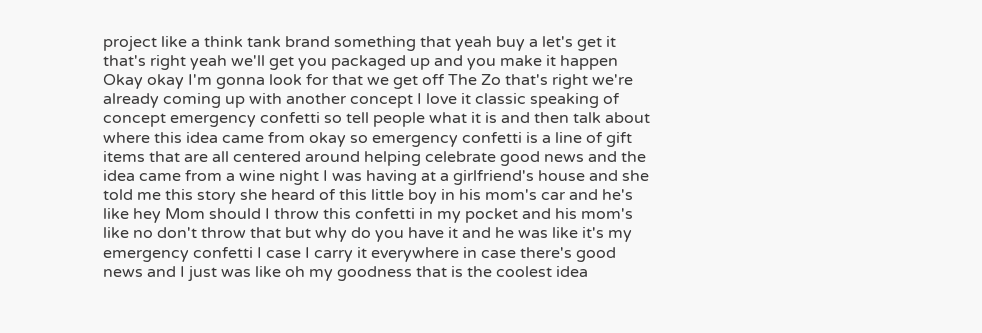project like a think tank brand something that yeah buy a let's get it that's right yeah we'll get you packaged up and you make it happen Okay okay I'm gonna look for that we get off The Zo that's right we're already coming up with another concept I love it classic speaking of concept emergency confetti so tell people what it is and then talk about where this idea came from okay so emergency confetti is a line of gift items that are all centered around helping celebrate good news and the idea came from a wine night I was having at a girlfriend's house and she told me this story she heard of this little boy in his mom's car and he's like hey Mom should I throw this confetti in my pocket and his mom's like no don't throw that but why do you have it and he was like it's my emergency confetti I case I carry it everywhere in case there's good news and I just was like oh my goodness that is the coolest idea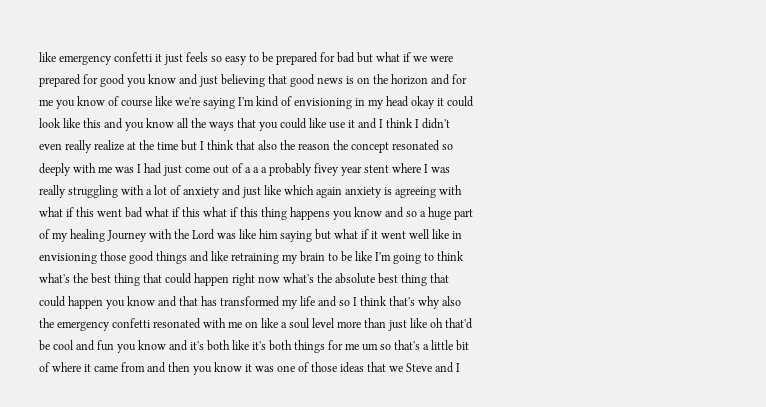like emergency confetti it just feels so easy to be prepared for bad but what if we were prepared for good you know and just believing that good news is on the horizon and for me you know of course like we're saying I'm kind of envisioning in my head okay it could look like this and you know all the ways that you could like use it and I think I didn't even really realize at the time but I think that also the reason the concept resonated so deeply with me was I had just come out of a a a probably fivey year stent where I was really struggling with a lot of anxiety and just like which again anxiety is agreeing with what if this went bad what if this what if this thing happens you know and so a huge part of my healing Journey with the Lord was like him saying but what if it went well like in envisioning those good things and like retraining my brain to be like I'm going to think what's the best thing that could happen right now what's the absolute best thing that could happen you know and that has transformed my life and so I think that's why also the emergency confetti resonated with me on like a soul level more than just like oh that'd be cool and fun you know and it's both like it's both things for me um so that's a little bit of where it came from and then you know it was one of those ideas that we Steve and I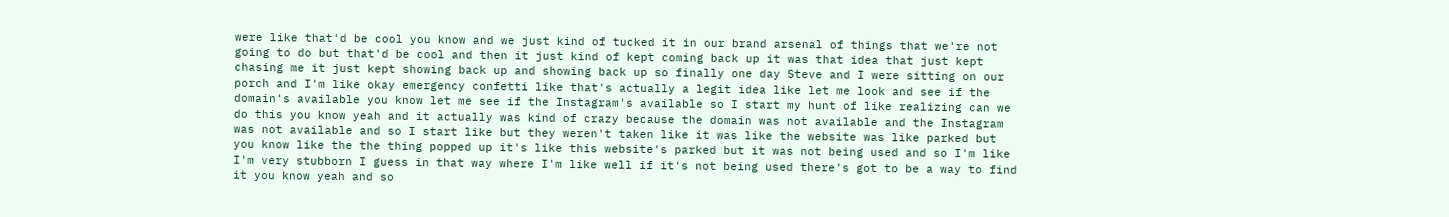were like that'd be cool you know and we just kind of tucked it in our brand arsenal of things that we're not going to do but that'd be cool and then it just kind of kept coming back up it was that idea that just kept chasing me it just kept showing back up and showing back up so finally one day Steve and I were sitting on our porch and I'm like okay emergency confetti like that's actually a legit idea like let me look and see if the domain's available you know let me see if the Instagram's available so I start my hunt of like realizing can we do this you know yeah and it actually was kind of crazy because the domain was not available and the Instagram was not available and so I start like but they weren't taken like it was like the website was like parked but you know like the the thing popped up it's like this website's parked but it was not being used and so I'm like I'm very stubborn I guess in that way where I'm like well if it's not being used there's got to be a way to find it you know yeah and so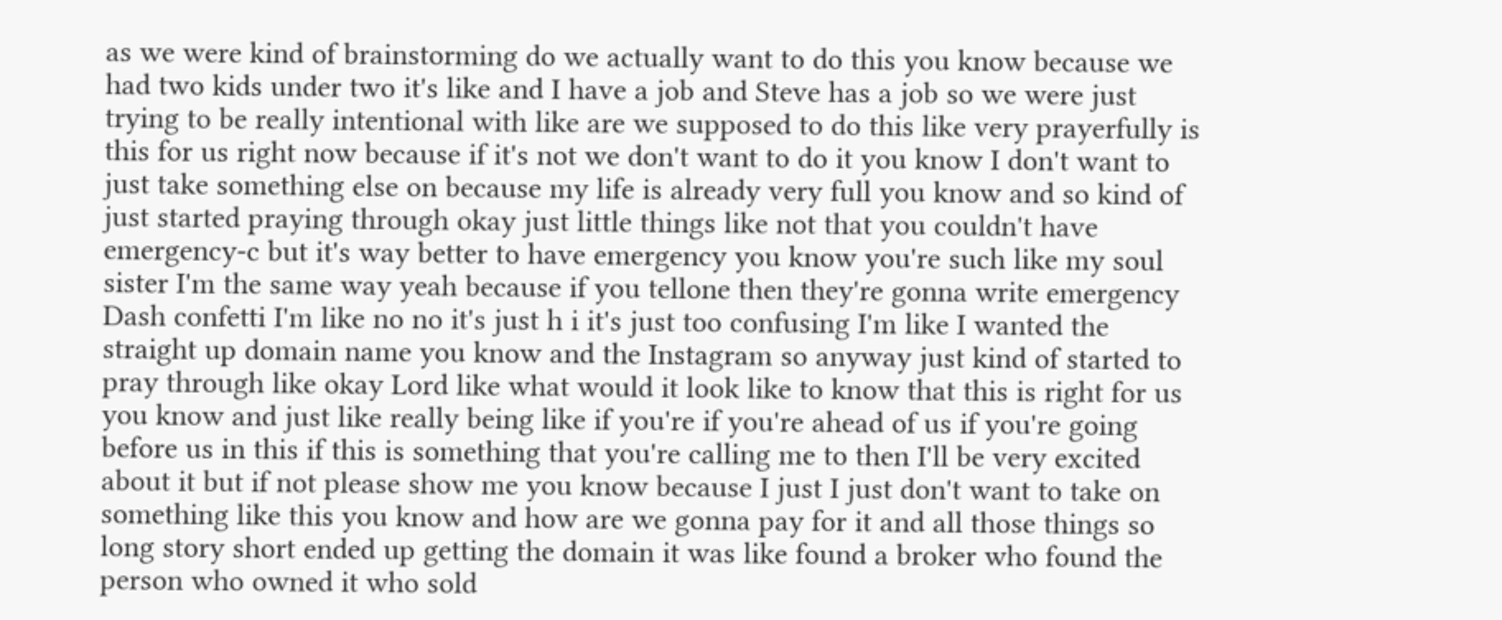as we were kind of brainstorming do we actually want to do this you know because we had two kids under two it's like and I have a job and Steve has a job so we were just trying to be really intentional with like are we supposed to do this like very prayerfully is this for us right now because if it's not we don't want to do it you know I don't want to just take something else on because my life is already very full you know and so kind of just started praying through okay just little things like not that you couldn't have emergency-c but it's way better to have emergency you know you're such like my soul sister I'm the same way yeah because if you tellone then they're gonna write emergency Dash confetti I'm like no no it's just h i it's just too confusing I'm like I wanted the straight up domain name you know and the Instagram so anyway just kind of started to pray through like okay Lord like what would it look like to know that this is right for us you know and just like really being like if you're if you're ahead of us if you're going before us in this if this is something that you're calling me to then I'll be very excited about it but if not please show me you know because I just I just don't want to take on something like this you know and how are we gonna pay for it and all those things so long story short ended up getting the domain it was like found a broker who found the person who owned it who sold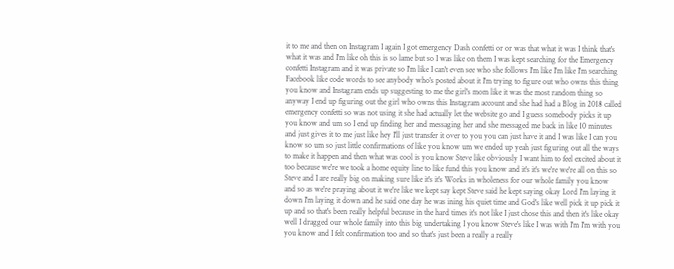it to me and then on Instagram I again I got emergency Dash confetti or or was that what it was I think that's what it was and I'm like oh this is so lame but so I was like on them I was kept searching for the Emergency confetti Instagram and it was private so I'm like I can't even see who she follows I'm like I'm like I'm searching Facebook like code words to see anybody who's posted about it I'm trying to figure out who owns this thing you know and Instagram ends up suggesting to me the girl's mom like it was the most random thing so anyway I end up figuring out the girl who owns this Instagram account and she had had a Blog in 2018 called emergency confetti so was not using it she had actually let the website go and I guess somebody picks it up you know and um so I end up finding her and messaging her and she messaged me back in like 10 minutes and just gives it to me just like hey I'll just transfer it over to you you can just have it and I was like I can you know so um so just little confirmations of like you know um we ended up yeah just figuring out all the ways to make it happen and then what was cool is you know Steve like obviously I want him to feel excited about it too because we're we took a home equity line to like fund this you know and it's it's we're we're all on this so Steve and I are really big on making sure like it's it's Works in wholeness for our whole family you know and so as we're praying about it we're like we kept say kept Steve said he kept saying okay Lord I'm laying it down I'm laying it down and he said one day he was ining his quiet time and God's like well pick it up pick it up and so that's been really helpful because in the hard times it's not like I just chose this and then it's like okay well I dragged our whole family into this big undertaking I you know Steve's like I was with I'm I'm with you you know and I felt confirmation too and so that's just been a really a really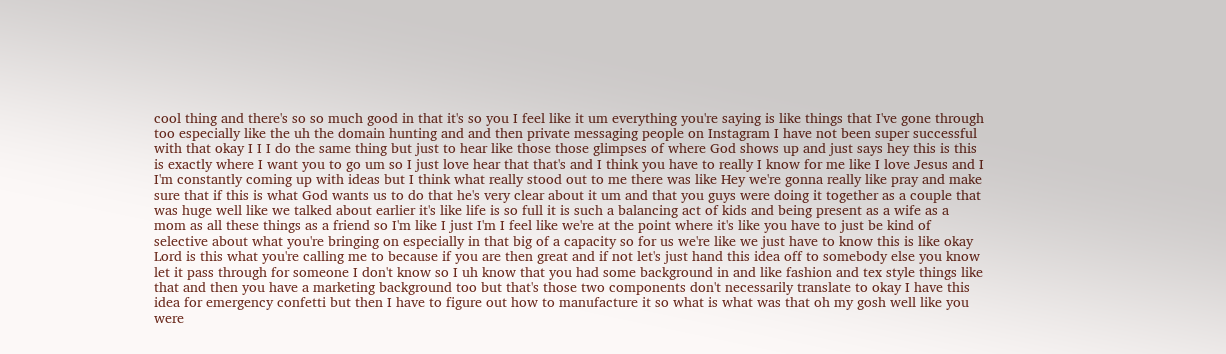cool thing and there's so so much good in that it's so you I feel like it um everything you're saying is like things that I've gone through too especially like the uh the domain hunting and and then private messaging people on Instagram I have not been super successful with that okay I I I do the same thing but just to hear like those those glimpses of where God shows up and just says hey this is this is exactly where I want you to go um so I just love hear that that's and I think you have to really I know for me like I love Jesus and I I'm constantly coming up with ideas but I think what really stood out to me there was like Hey we're gonna really like pray and make sure that if this is what God wants us to do that he's very clear about it um and that you guys were doing it together as a couple that was huge well like we talked about earlier it's like life is so full it is such a balancing act of kids and being present as a wife as a mom as all these things as a friend so I'm like I just I'm I feel like we're at the point where it's like you have to just be kind of selective about what you're bringing on especially in that big of a capacity so for us we're like we just have to know this is like okay Lord is this what you're calling me to because if you are then great and if not let's just hand this idea off to somebody else you know let it pass through for someone I don't know so I uh know that you had some background in and like fashion and tex style things like that and then you have a marketing background too but that's those two components don't necessarily translate to okay I have this idea for emergency confetti but then I have to figure out how to manufacture it so what is what was that oh my gosh well like you were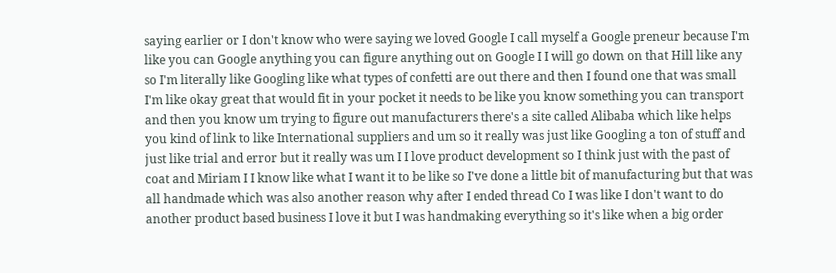saying earlier or I don't know who were saying we loved Google I call myself a Google preneur because I'm like you can Google anything you can figure anything out on Google I I will go down on that Hill like any so I'm literally like Googling like what types of confetti are out there and then I found one that was small I'm like okay great that would fit in your pocket it needs to be like you know something you can transport and then you know um trying to figure out manufacturers there's a site called Alibaba which like helps you kind of link to like International suppliers and um so it really was just like Googling a ton of stuff and just like trial and error but it really was um I I love product development so I think just with the past of coat and Miriam I I know like what I want it to be like so I've done a little bit of manufacturing but that was all handmade which was also another reason why after I ended thread Co I was like I don't want to do another product based business I love it but I was handmaking everything so it's like when a big order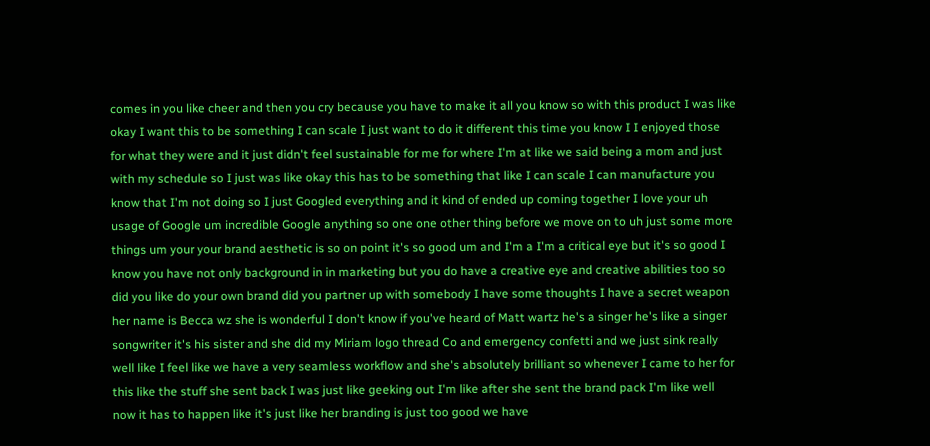comes in you like cheer and then you cry because you have to make it all you know so with this product I was like okay I want this to be something I can scale I just want to do it different this time you know I I enjoyed those for what they were and it just didn't feel sustainable for me for where I'm at like we said being a mom and just with my schedule so I just was like okay this has to be something that like I can scale I can manufacture you know that I'm not doing so I just Googled everything and it kind of ended up coming together I love your uh usage of Google um incredible Google anything so one one other thing before we move on to uh just some more things um your your brand aesthetic is so on point it's so good um and I'm a I'm a critical eye but it's so good I know you have not only background in in marketing but you do have a creative eye and creative abilities too so did you like do your own brand did you partner up with somebody I have some thoughts I have a secret weapon her name is Becca wz she is wonderful I don't know if you've heard of Matt wartz he's a singer he's like a singer songwriter it's his sister and she did my Miriam logo thread Co and emergency confetti and we just sink really well like I feel like we have a very seamless workflow and she's absolutely brilliant so whenever I came to her for this like the stuff she sent back I was just like geeking out I'm like after she sent the brand pack I'm like well now it has to happen like it's just like her branding is just too good we have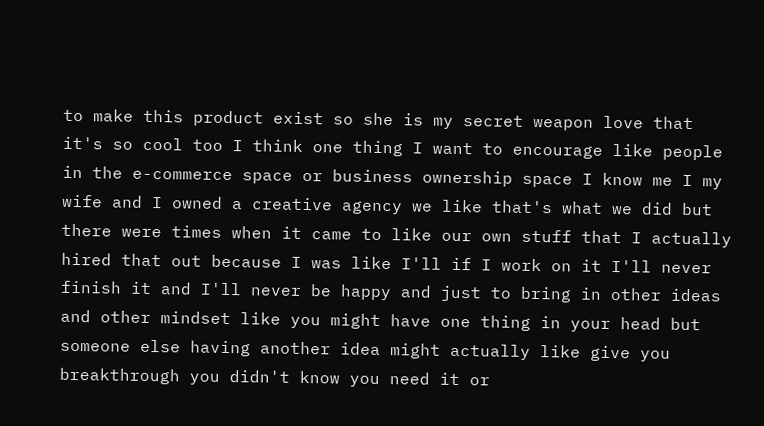to make this product exist so she is my secret weapon love that it's so cool too I think one thing I want to encourage like people in the e-commerce space or business ownership space I know me I my wife and I owned a creative agency we like that's what we did but there were times when it came to like our own stuff that I actually hired that out because I was like I'll if I work on it I'll never finish it and I'll never be happy and just to bring in other ideas and other mindset like you might have one thing in your head but someone else having another idea might actually like give you breakthrough you didn't know you need it or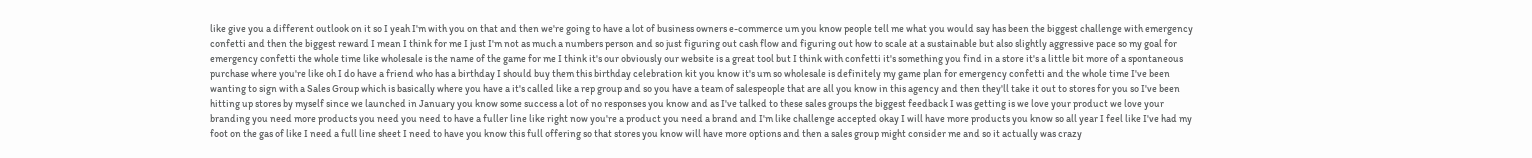like give you a different outlook on it so I yeah I'm with you on that and then we're going to have a lot of business owners e-commerce um you know people tell me what you would say has been the biggest challenge with emergency confetti and then the biggest reward I mean I think for me I just I'm not as much a numbers person and so just figuring out cash flow and figuring out how to scale at a sustainable but also slightly aggressive pace so my goal for emergency confetti the whole time like wholesale is the name of the game for me I think it's our obviously our website is a great tool but I think with confetti it's something you find in a store it's a little bit more of a spontaneous purchase where you're like oh I do have a friend who has a birthday I should buy them this birthday celebration kit you know it's um so wholesale is definitely my game plan for emergency confetti and the whole time I've been wanting to sign with a Sales Group which is basically where you have a it's called like a rep group and so you have a team of salespeople that are all you know in this agency and then they'll take it out to stores for you so I've been hitting up stores by myself since we launched in January you know some success a lot of no responses you know and as I've talked to these sales groups the biggest feedback I was getting is we love your product we love your branding you need more products you need you need to have a fuller line like right now you're a product you need a brand and I'm like challenge accepted okay I will have more products you know so all year I feel like I've had my foot on the gas of like I need a full line sheet I need to have you know this full offering so that stores you know will have more options and then a sales group might consider me and so it actually was crazy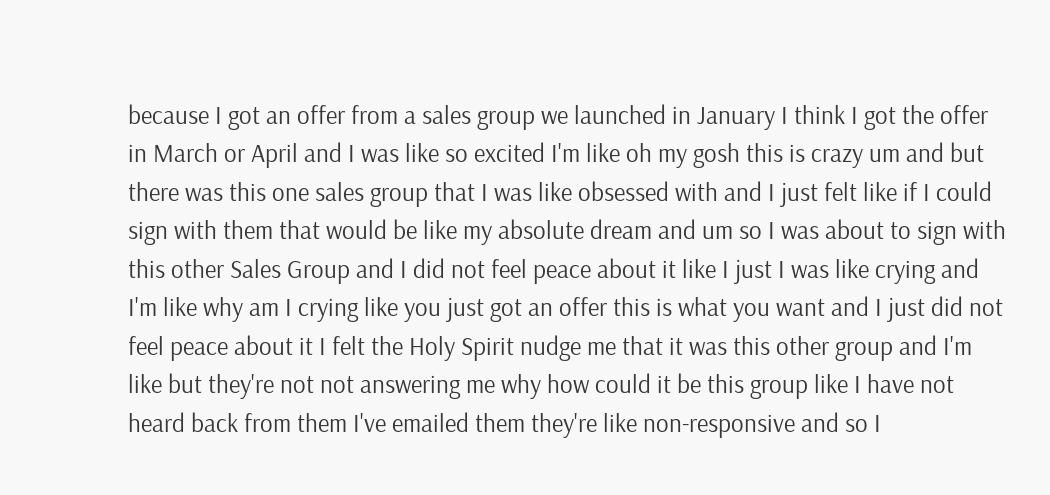because I got an offer from a sales group we launched in January I think I got the offer in March or April and I was like so excited I'm like oh my gosh this is crazy um and but there was this one sales group that I was like obsessed with and I just felt like if I could sign with them that would be like my absolute dream and um so I was about to sign with this other Sales Group and I did not feel peace about it like I just I was like crying and I'm like why am I crying like you just got an offer this is what you want and I just did not feel peace about it I felt the Holy Spirit nudge me that it was this other group and I'm like but they're not not answering me why how could it be this group like I have not heard back from them I've emailed them they're like non-responsive and so I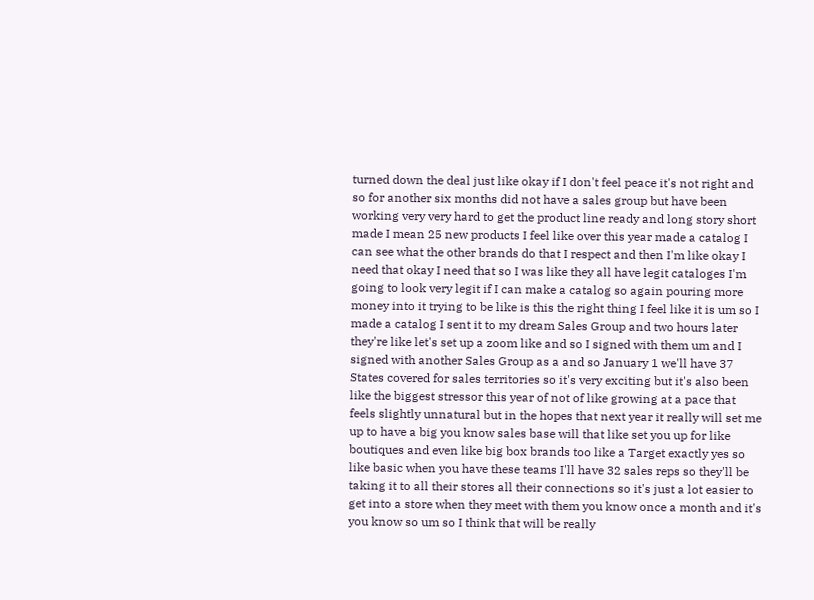turned down the deal just like okay if I don't feel peace it's not right and so for another six months did not have a sales group but have been working very very hard to get the product line ready and long story short made I mean 25 new products I feel like over this year made a catalog I can see what the other brands do that I respect and then I'm like okay I need that okay I need that so I was like they all have legit cataloges I'm going to look very legit if I can make a catalog so again pouring more money into it trying to be like is this the right thing I feel like it is um so I made a catalog I sent it to my dream Sales Group and two hours later they're like let's set up a zoom like and so I signed with them um and I signed with another Sales Group as a and so January 1 we'll have 37 States covered for sales territories so it's very exciting but it's also been like the biggest stressor this year of not of like growing at a pace that feels slightly unnatural but in the hopes that next year it really will set me up to have a big you know sales base will that like set you up for like boutiques and even like big box brands too like a Target exactly yes so like basic when you have these teams I'll have 32 sales reps so they'll be taking it to all their stores all their connections so it's just a lot easier to get into a store when they meet with them you know once a month and it's you know so um so I think that will be really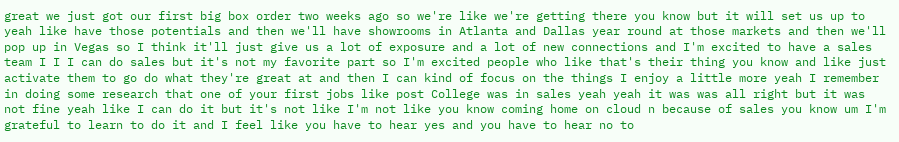great we just got our first big box order two weeks ago so we're like we're getting there you know but it will set us up to yeah like have those potentials and then we'll have showrooms in Atlanta and Dallas year round at those markets and then we'll pop up in Vegas so I think it'll just give us a lot of exposure and a lot of new connections and I'm excited to have a sales team I I I can do sales but it's not my favorite part so I'm excited people who like that's their thing you know and like just activate them to go do what they're great at and then I can kind of focus on the things I enjoy a little more yeah I remember in doing some research that one of your first jobs like post College was in sales yeah yeah it was was all right but it was not fine yeah like I can do it but it's not like I'm not like you know coming home on cloud n because of sales you know um I'm grateful to learn to do it and I feel like you have to hear yes and you have to hear no to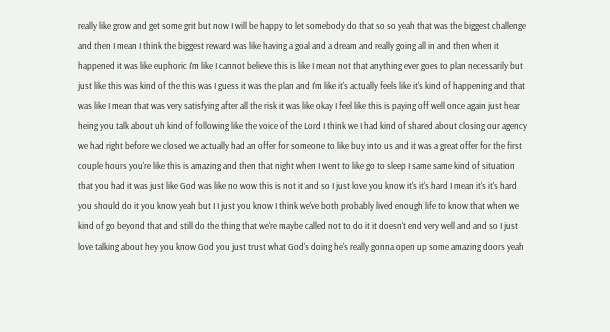really like grow and get some grit but now I will be happy to let somebody do that so so yeah that was the biggest challenge and then I mean I think the biggest reward was like having a goal and a dream and really going all in and then when it happened it was like euphoric I'm like I cannot believe this is like I mean not that anything ever goes to plan necessarily but just like this was kind of the this was I guess it was the plan and I'm like it's actually feels like it's kind of happening and that was like I mean that was very satisfying after all the risk it was like okay I feel like this is paying off well once again just hear heing you talk about uh kind of following like the voice of the Lord I think we I had kind of shared about closing our agency we had right before we closed we actually had an offer for someone to like buy into us and it was a great offer for the first couple hours you're like this is amazing and then that night when I went to like go to sleep I same same kind of situation that you had it was just like God was like no wow this is not it and so I just love you know it's it's hard I mean it's it's hard you should do it you know yeah but I I just you know I think we've both probably lived enough life to know that when we kind of go beyond that and still do the thing that we're maybe called not to do it it doesn't end very well and and so I just love talking about hey you know God you just trust what God's doing he's really gonna open up some amazing doors yeah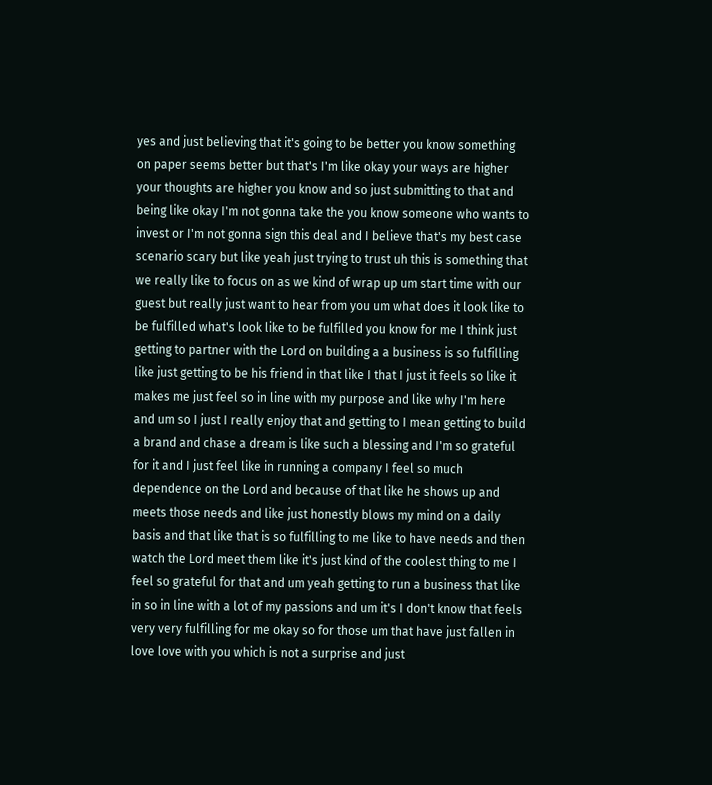yes and just believing that it's going to be better you know something on paper seems better but that's I'm like okay your ways are higher your thoughts are higher you know and so just submitting to that and being like okay I'm not gonna take the you know someone who wants to invest or I'm not gonna sign this deal and I believe that's my best case scenario scary but like yeah just trying to trust uh this is something that we really like to focus on as we kind of wrap up um start time with our guest but really just want to hear from you um what does it look like to be fulfilled what's look like to be fulfilled you know for me I think just getting to partner with the Lord on building a a business is so fulfilling like just getting to be his friend in that like I that I just it feels so like it makes me just feel so in line with my purpose and like why I'm here and um so I just I really enjoy that and getting to I mean getting to build a brand and chase a dream is like such a blessing and I'm so grateful for it and I just feel like in running a company I feel so much dependence on the Lord and because of that like he shows up and meets those needs and like just honestly blows my mind on a daily basis and that like that is so fulfilling to me like to have needs and then watch the Lord meet them like it's just kind of the coolest thing to me I feel so grateful for that and um yeah getting to run a business that like in so in line with a lot of my passions and um it's I don't know that feels very very fulfilling for me okay so for those um that have just fallen in love love with you which is not a surprise and just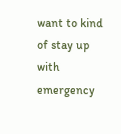want to kind of stay up with emergency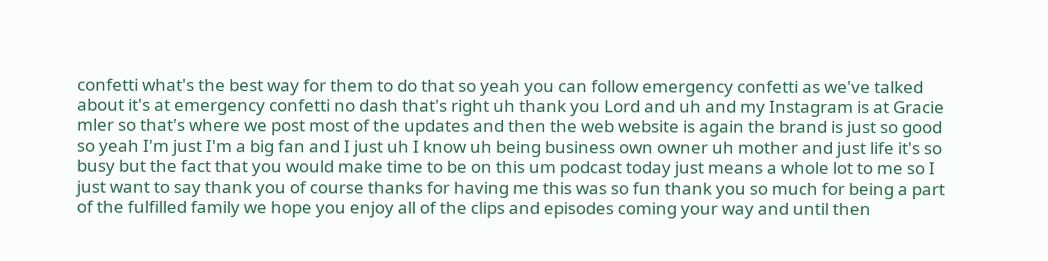confetti what's the best way for them to do that so yeah you can follow emergency confetti as we've talked about it's at emergency confetti no dash that's right uh thank you Lord and uh and my Instagram is at Gracie mler so that's where we post most of the updates and then the web website is again the brand is just so good so yeah I'm just I'm a big fan and I just uh I know uh being business own owner uh mother and just life it's so busy but the fact that you would make time to be on this um podcast today just means a whole lot to me so I just want to say thank you of course thanks for having me this was so fun thank you so much for being a part of the fulfilled family we hope you enjoy all of the clips and episodes coming your way and until then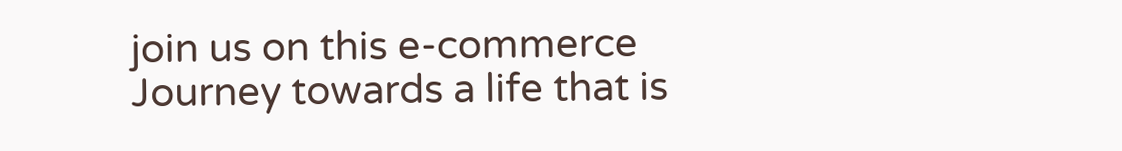join us on this e-commerce Journey towards a life that is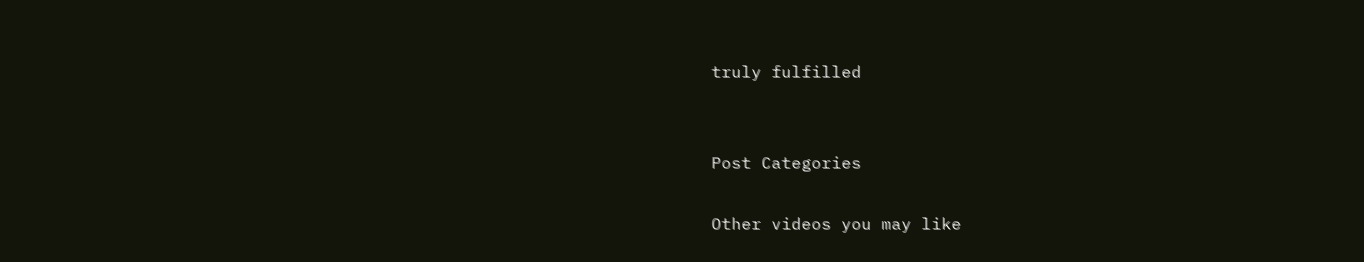truly fulfilled


Post Categories

Other videos you may like